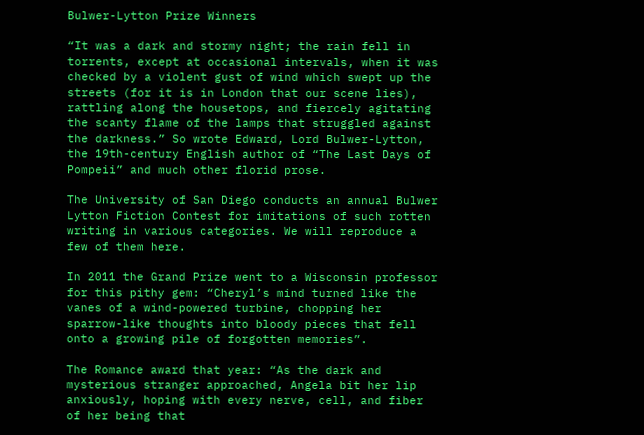Bulwer-Lytton Prize Winners

“It was a dark and stormy night; the rain fell in torrents, except at occasional intervals, when it was checked by a violent gust of wind which swept up the streets (for it is in London that our scene lies), rattling along the housetops, and fiercely agitating the scanty flame of the lamps that struggled against the darkness.” So wrote Edward, Lord Bulwer-Lytton, the 19th-century English author of “The Last Days of Pompeii” and much other florid prose.

The University of San Diego conducts an annual Bulwer Lytton Fiction Contest for imitations of such rotten writing in various categories. We will reproduce a few of them here.

In 2011 the Grand Prize went to a Wisconsin professor for this pithy gem: “Cheryl’s mind turned like the vanes of a wind-powered turbine, chopping her sparrow-like thoughts into bloody pieces that fell onto a growing pile of forgotten memories”.

The Romance award that year: “As the dark and mysterious stranger approached, Angela bit her lip anxiously, hoping with every nerve, cell, and fiber of her being that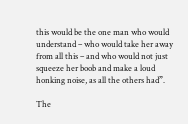this would be the one man who would understand – who would take her away from all this – and who would not just squeeze her boob and make a loud honking noise, as all the others had”.

The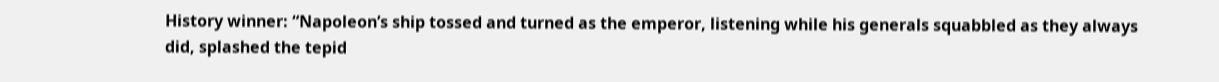History winner: “Napoleon’s ship tossed and turned as the emperor, listening while his generals squabbled as they always did, splashed the tepid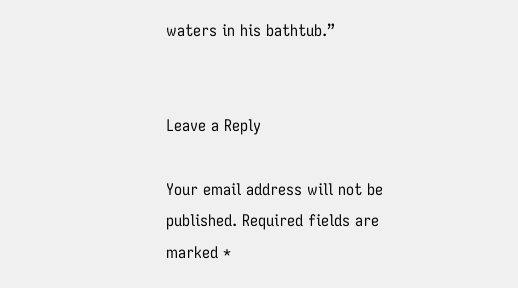waters in his bathtub.”


Leave a Reply

Your email address will not be published. Required fields are marked *